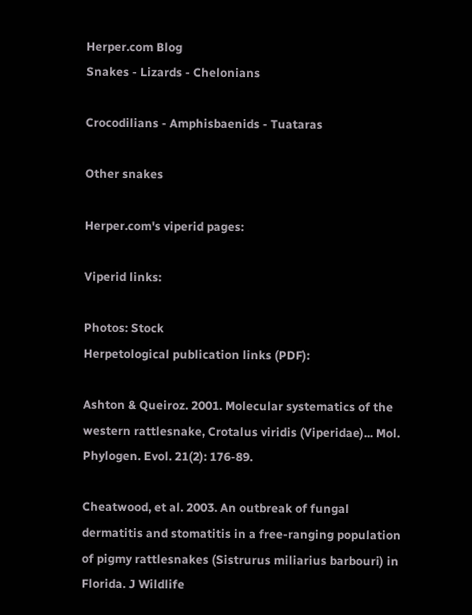Herper.com Blog
Snakes - Lizards - Chelonians

Crocodilians - Amphisbaenids - Tuataras

Other snakes

Herper.com's viperid pages:

Viperid links:

Photos: Stock
Herpetological publication links (PDF):

Ashton & Queiroz. 2001. Molecular systematics of the western rattlesnake, Crotalus viridis (Viperidae)... Mol. Phylogen. Evol. 21(2): 176-89.

Cheatwood, et al. 2003. An outbreak of fungal dermatitis and stomatitis in a free-ranging population of pigmy rattlesnakes (Sistrurus miliarius barbouri) in Florida. J Wildlife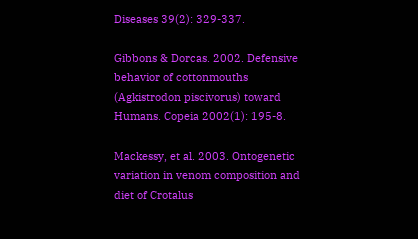Diseases 39(2): 329-337.

Gibbons & Dorcas. 2002. Defensive behavior of cottonmouths (Agkistrodon piscivorus) toward Humans. Copeia 2002(1): 195-8.

Mackessy, et al. 2003. Ontogenetic variation in venom composition and diet of Crotalus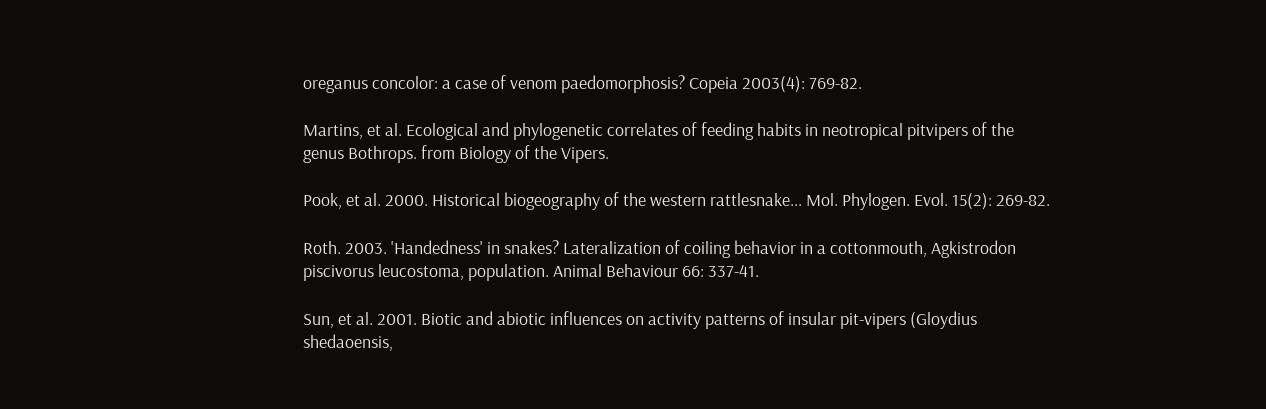oreganus concolor: a case of venom paedomorphosis? Copeia 2003(4): 769-82.

Martins, et al. Ecological and phylogenetic correlates of feeding habits in neotropical pitvipers of the genus Bothrops. from Biology of the Vipers.

Pook, et al. 2000. Historical biogeography of the western rattlesnake... Mol. Phylogen. Evol. 15(2): 269-82.

Roth. 2003. 'Handedness' in snakes? Lateralization of coiling behavior in a cottonmouth, Agkistrodon piscivorus leucostoma, population. Animal Behaviour 66: 337-41.

Sun, et al. 2001. Biotic and abiotic influences on activity patterns of insular pit-vipers (Gloydius shedaoensis,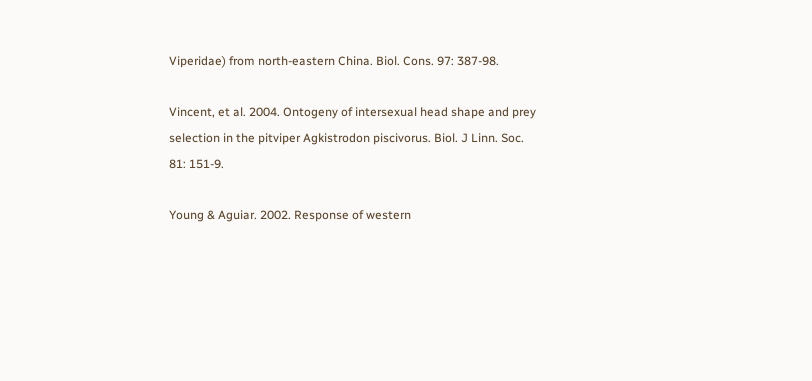Viperidae) from north-eastern China. Biol. Cons. 97: 387-98.

Vincent, et al. 2004. Ontogeny of intersexual head shape and prey selection in the pitviper Agkistrodon piscivorus. Biol. J Linn. Soc. 81: 151-9.

Young & Aguiar. 2002. Response of western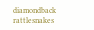diamondback rattlesnakes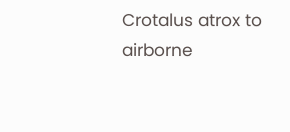Crotalus atrox to airborne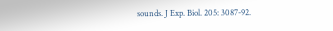sounds. J Exp. Biol. 205: 3087-92.